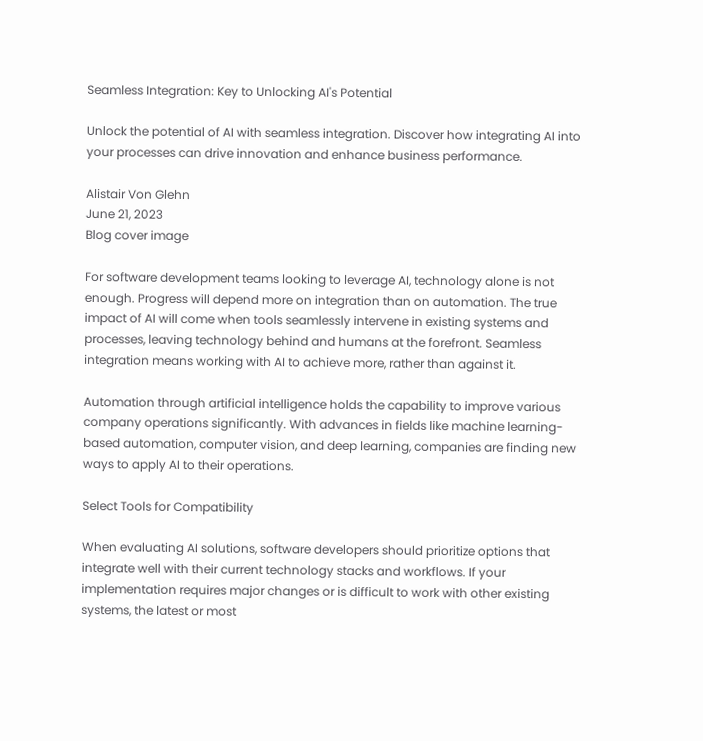Seamless Integration: Key to Unlocking AI's Potential

Unlock the potential of AI with seamless integration. Discover how integrating AI into your processes can drive innovation and enhance business performance.

Alistair Von Glehn
June 21, 2023
Blog cover image

For software development teams looking to leverage AI, technology alone is not enough. Progress will depend more on integration than on automation. The true impact of AI will come when tools seamlessly intervene in existing systems and processes, leaving technology behind and humans at the forefront. Seamless integration means working with AI to achieve more, rather than against it.

Automation through artificial intelligence holds the capability to improve various company operations significantly. With advances in fields like machine learning-based automation, computer vision, and deep learning, companies are finding new ways to apply AI to their operations.

Select Tools for Compatibility

When evaluating AI solutions, software developers should prioritize options that integrate well with their current technology stacks and workflows. If your implementation requires major changes or is difficult to work with other existing systems, the latest or most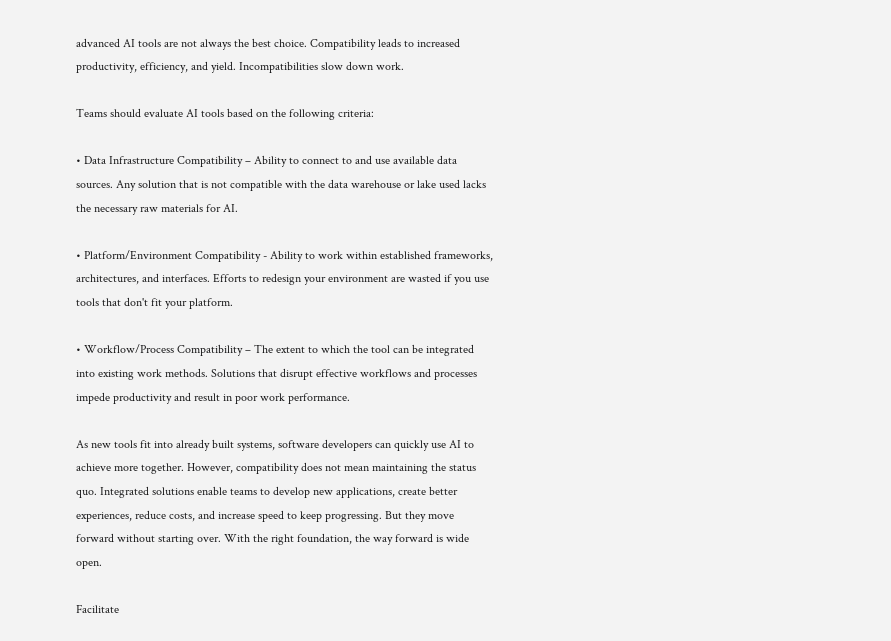advanced AI tools are not always the best choice. Compatibility leads to increased productivity, efficiency, and yield. Incompatibilities slow down work.

Teams should evaluate AI tools based on the following criteria:

• Data Infrastructure Compatibility – Ability to connect to and use available data sources. Any solution that is not compatible with the data warehouse or lake used lacks the necessary raw materials for AI.

• Platform/Environment Compatibility - Ability to work within established frameworks, architectures, and interfaces. Efforts to redesign your environment are wasted if you use tools that don't fit your platform.

• Workflow/Process Compatibility – The extent to which the tool can be integrated into existing work methods. Solutions that disrupt effective workflows and processes impede productivity and result in poor work performance.

As new tools fit into already built systems, software developers can quickly use AI to achieve more together. However, compatibility does not mean maintaining the status quo. Integrated solutions enable teams to develop new applications, create better experiences, reduce costs, and increase speed to keep progressing. But they move forward without starting over. With the right foundation, the way forward is wide open.

Facilitate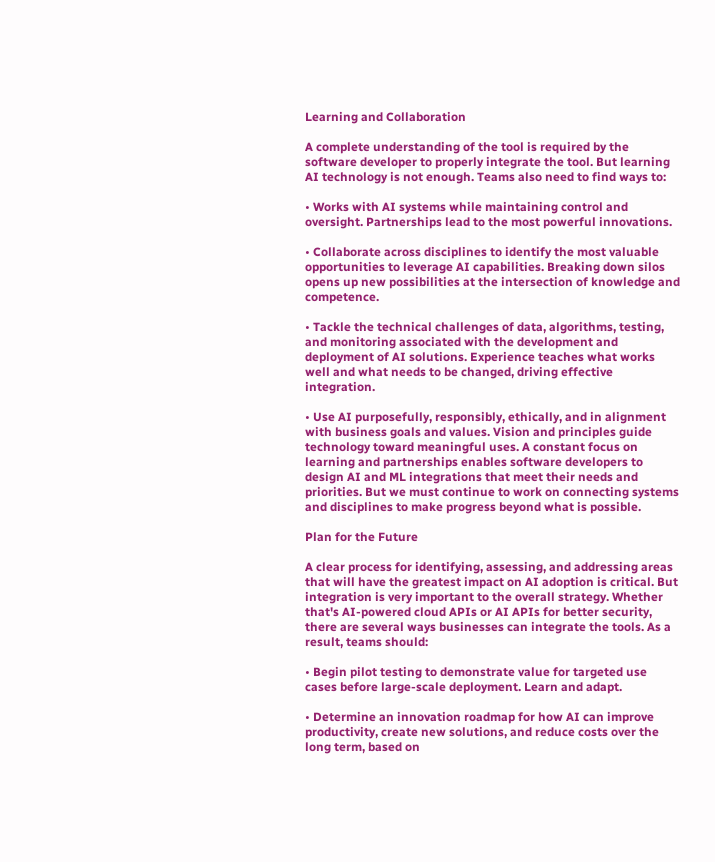Learning and Collaboration

A complete understanding of the tool is required by the software developer to properly integrate the tool. But learning AI technology is not enough. Teams also need to find ways to:

• Works with AI systems while maintaining control and oversight. Partnerships lead to the most powerful innovations.

• Collaborate across disciplines to identify the most valuable opportunities to leverage AI capabilities. Breaking down silos opens up new possibilities at the intersection of knowledge and competence.

• Tackle the technical challenges of data, algorithms, testing, and monitoring associated with the development and deployment of AI solutions. Experience teaches what works well and what needs to be changed, driving effective integration.

• Use AI purposefully, responsibly, ethically, and in alignment with business goals and values. Vision and principles guide technology toward meaningful uses. A constant focus on learning and partnerships enables software developers to design AI and ML integrations that meet their needs and priorities. But we must continue to work on connecting systems and disciplines to make progress beyond what is possible.

Plan for the Future

A clear process for identifying, assessing, and addressing areas that will have the greatest impact on AI adoption is critical. But integration is very important to the overall strategy. Whether that's AI-powered cloud APIs or AI APIs for better security, there are several ways businesses can integrate the tools. As a result, teams should:

• Begin pilot testing to demonstrate value for targeted use cases before large-scale deployment. Learn and adapt.

• Determine an innovation roadmap for how AI can improve productivity, create new solutions, and reduce costs over the long term, based on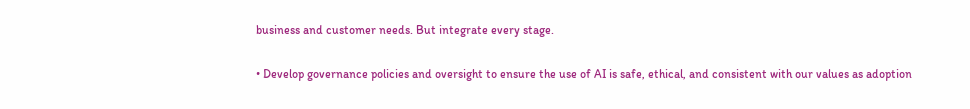business and customer needs. But integrate every stage.

• Develop governance policies and oversight to ensure the use of AI is safe, ethical, and consistent with our values as adoption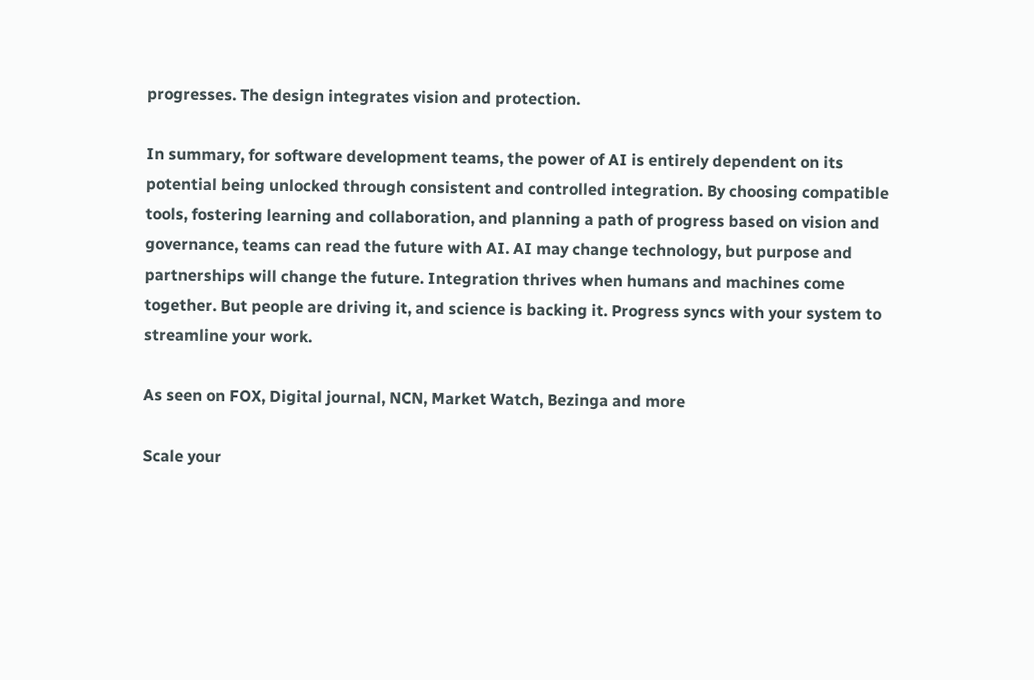progresses. The design integrates vision and protection.

In summary, for software development teams, the power of AI is entirely dependent on its potential being unlocked through consistent and controlled integration. By choosing compatible tools, fostering learning and collaboration, and planning a path of progress based on vision and governance, teams can read the future with AI. AI may change technology, but purpose and partnerships will change the future. Integration thrives when humans and machines come together. But people are driving it, and science is backing it. Progress syncs with your system to streamline your work.

As seen on FOX, Digital journal, NCN, Market Watch, Bezinga and more

Scale your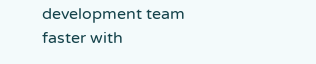development team
faster with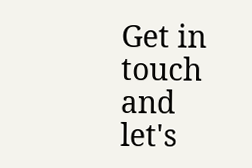Get in touch and let's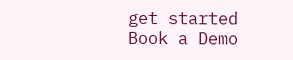get started
Book a Demo